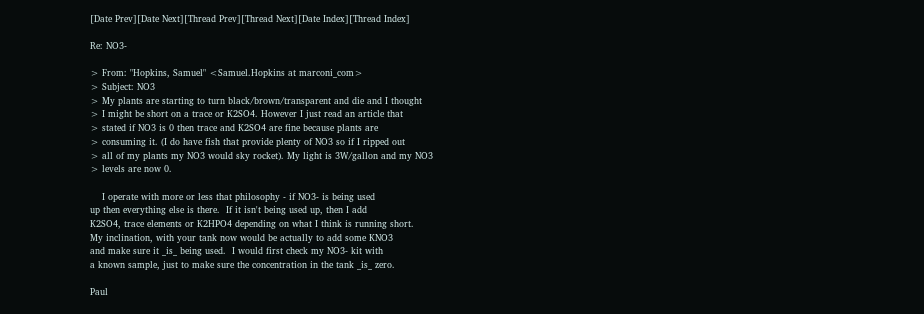[Date Prev][Date Next][Thread Prev][Thread Next][Date Index][Thread Index]

Re: NO3-

> From: "Hopkins, Samuel" <Samuel.Hopkins at marconi_com>
> Subject: NO3
> My plants are starting to turn black/brown/transparent and die and I thought
> I might be short on a trace or K2SO4. However I just read an article that
> stated if NO3 is 0 then trace and K2SO4 are fine because plants are
> consuming it. (I do have fish that provide plenty of NO3 so if I ripped out
> all of my plants my NO3 would sky rocket). My light is 3W/gallon and my NO3
> levels are now 0.

    I operate with more or less that philosophy - if NO3- is being used
up then everything else is there.  If it isn't being used up, then I add
K2SO4, trace elements or K2HPO4 depending on what I think is running short.
My inclination, with your tank now would be actually to add some KNO3
and make sure it _is_ being used.  I would first check my NO3- kit with
a known sample, just to make sure the concentration in the tank _is_ zero.

Paul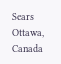Sears        Ottawa, Canada